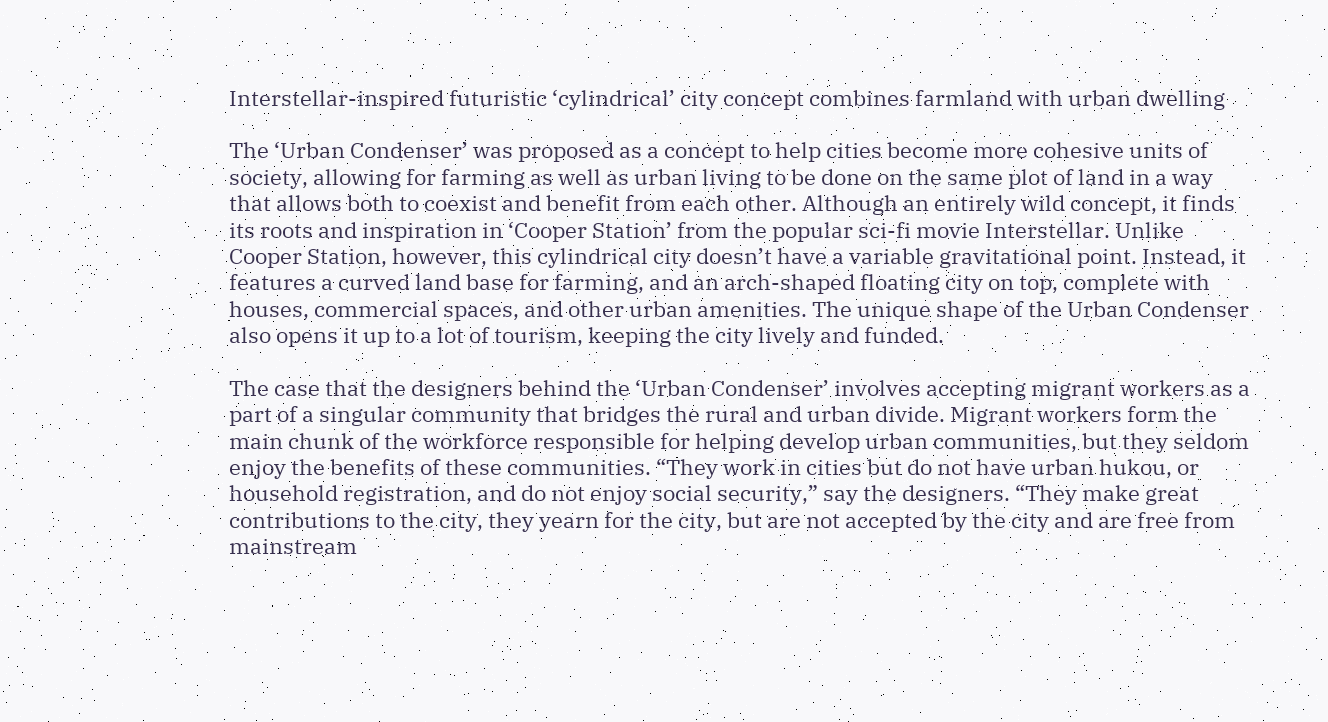Interstellar-inspired futuristic ‘cylindrical’ city concept combines farmland with urban dwelling

The ‘Urban Condenser’ was proposed as a concept to help cities become more cohesive units of society, allowing for farming as well as urban living to be done on the same plot of land in a way that allows both to coexist and benefit from each other. Although an entirely wild concept, it finds its roots and inspiration in ‘Cooper Station’ from the popular sci-fi movie Interstellar. Unlike Cooper Station, however, this cylindrical city doesn’t have a variable gravitational point. Instead, it features a curved land base for farming, and an arch-shaped floating city on top, complete with houses, commercial spaces, and other urban amenities. The unique shape of the Urban Condenser also opens it up to a lot of tourism, keeping the city lively and funded.

The case that the designers behind the ‘Urban Condenser’ involves accepting migrant workers as a part of a singular community that bridges the rural and urban divide. Migrant workers form the main chunk of the workforce responsible for helping develop urban communities, but they seldom enjoy the benefits of these communities. “They work in cities but do not have urban hukou, or household registration, and do not enjoy social security,” say the designers. “They make great contributions to the city, they yearn for the city, but are not accepted by the city and are free from mainstream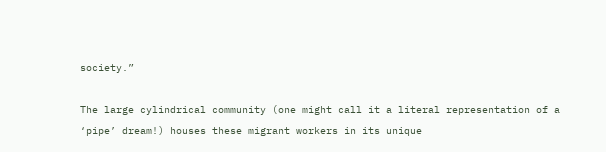society.”

The large cylindrical community (one might call it a literal representation of a ‘pipe’ dream!) houses these migrant workers in its unique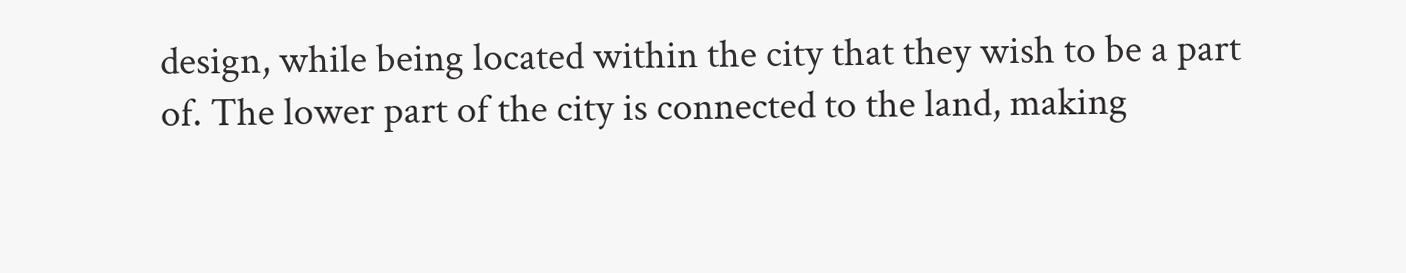design, while being located within the city that they wish to be a part of. The lower part of the city is connected to the land, making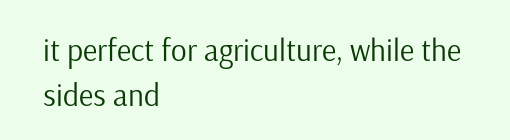it perfect for agriculture, while the sides and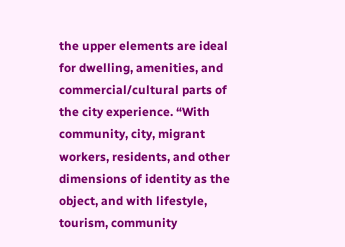the upper elements are ideal for dwelling, amenities, and commercial/cultural parts of the city experience. “With community, city, migrant workers, residents, and other dimensions of identity as the object, and with lifestyle, tourism, community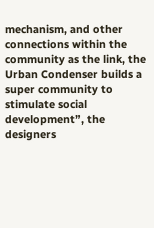mechanism, and other connections within the community as the link, the Urban Condenser builds a super community to stimulate social development”, the designers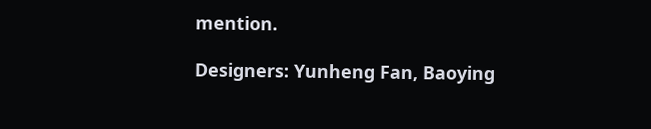mention.

Designers: Yunheng Fan, Baoying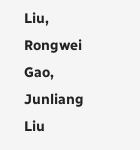Liu, Rongwei Gao, Junliang Liu